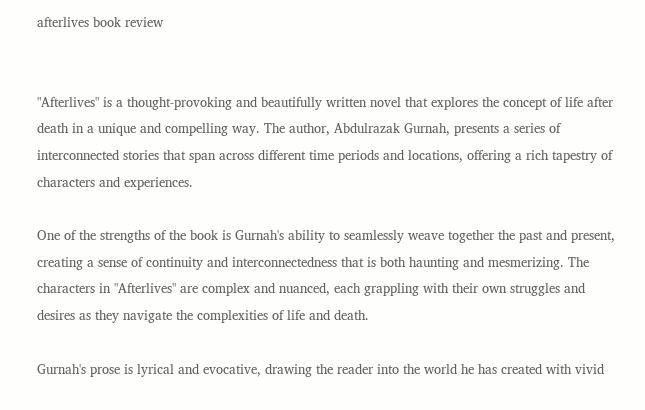afterlives book review


"Afterlives" is a thought-provoking and beautifully written novel that explores the concept of life after death in a unique and compelling way. The author, Abdulrazak Gurnah, presents a series of interconnected stories that span across different time periods and locations, offering a rich tapestry of characters and experiences.

One of the strengths of the book is Gurnah's ability to seamlessly weave together the past and present, creating a sense of continuity and interconnectedness that is both haunting and mesmerizing. The characters in "Afterlives" are complex and nuanced, each grappling with their own struggles and desires as they navigate the complexities of life and death.

Gurnah's prose is lyrical and evocative, drawing the reader into the world he has created with vivid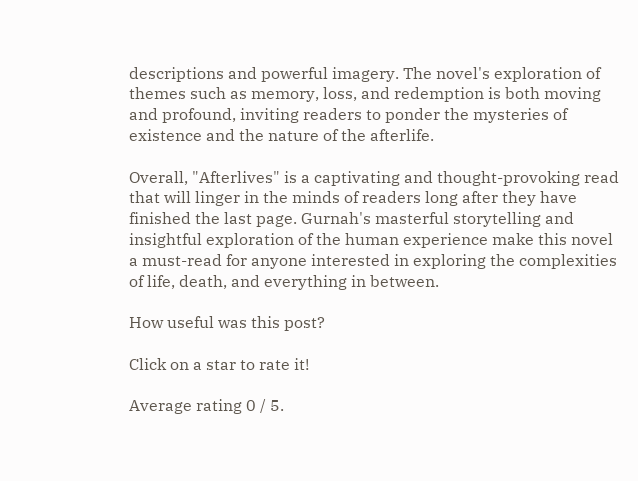descriptions and powerful imagery. The novel's exploration of themes such as memory, loss, and redemption is both moving and profound, inviting readers to ponder the mysteries of existence and the nature of the afterlife.

Overall, "Afterlives" is a captivating and thought-provoking read that will linger in the minds of readers long after they have finished the last page. Gurnah's masterful storytelling and insightful exploration of the human experience make this novel a must-read for anyone interested in exploring the complexities of life, death, and everything in between.

How useful was this post?

Click on a star to rate it!

Average rating 0 / 5.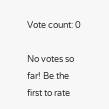Vote count: 0

No votes so far! Be the first to rate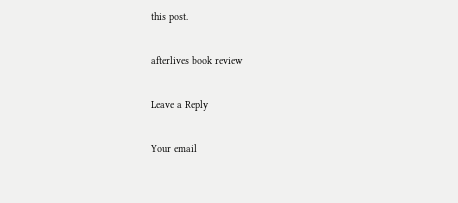this post.

afterlives book review

Leave a Reply

Your email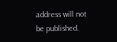address will not be published.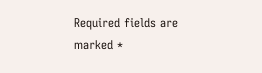Required fields are marked *